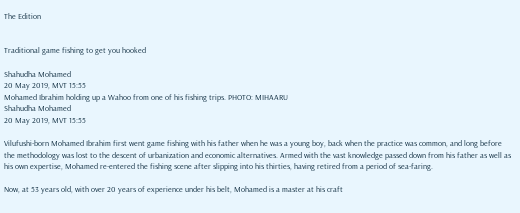The Edition


Traditional game fishing to get you hooked

Shahudha Mohamed
20 May 2019, MVT 15:55
Mohamed Ibrahim holding up a Wahoo from one of his fishing trips. PHOTO: MIHAARU
Shahudha Mohamed
20 May 2019, MVT 15:55

Vilufushi-born Mohamed Ibrahim first went game fishing with his father when he was a young boy, back when the practice was common, and long before the methodology was lost to the descent of urbanization and economic alternatives. Armed with the vast knowledge passed down from his father as well as his own expertise, Mohamed re-entered the fishing scene after slipping into his thirties, having retired from a period of sea-faring.

Now, at 53 years old, with over 20 years of experience under his belt, Mohamed is a master at his craft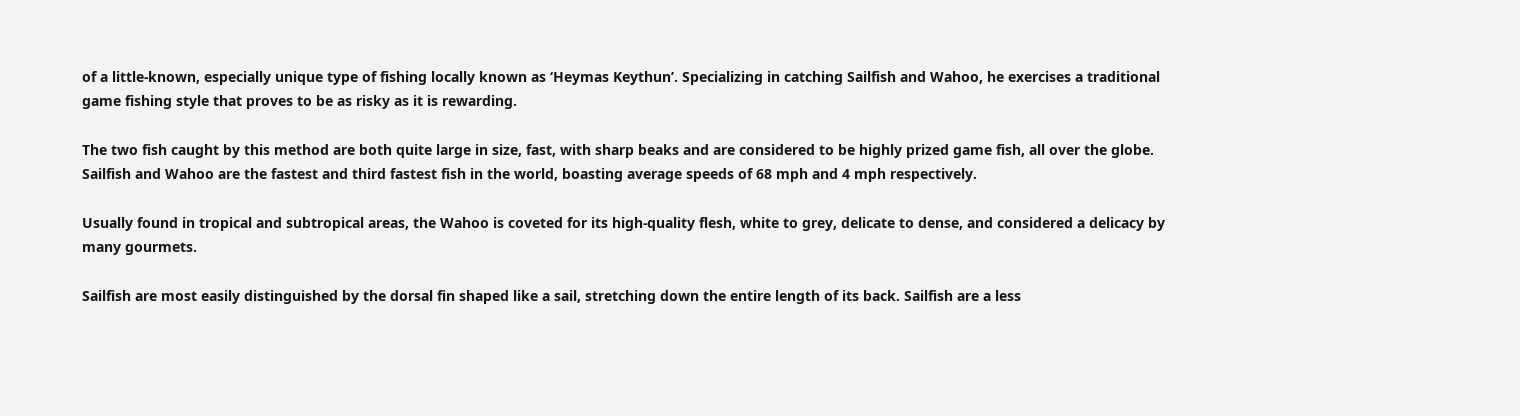of a little-known, especially unique type of fishing locally known as ‘Heymas Keythun’. Specializing in catching Sailfish and Wahoo, he exercises a traditional game fishing style that proves to be as risky as it is rewarding.

The two fish caught by this method are both quite large in size, fast, with sharp beaks and are considered to be highly prized game fish, all over the globe. Sailfish and Wahoo are the fastest and third fastest fish in the world, boasting average speeds of 68 mph and 4 mph respectively.

Usually found in tropical and subtropical areas, the Wahoo is coveted for its high-quality flesh, white to grey, delicate to dense, and considered a delicacy by many gourmets.

Sailfish are most easily distinguished by the dorsal fin shaped like a sail, stretching down the entire length of its back. Sailfish are a less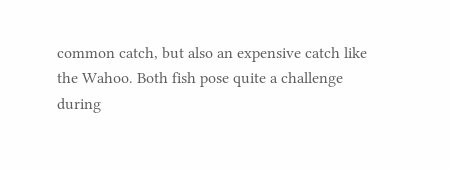common catch, but also an expensive catch like the Wahoo. Both fish pose quite a challenge during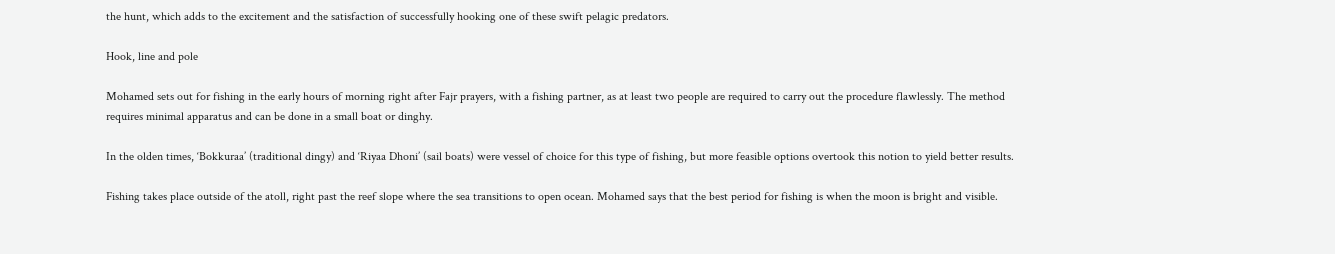the hunt, which adds to the excitement and the satisfaction of successfully hooking one of these swift pelagic predators.

Hook, line and pole

Mohamed sets out for fishing in the early hours of morning right after Fajr prayers, with a fishing partner, as at least two people are required to carry out the procedure flawlessly. The method requires minimal apparatus and can be done in a small boat or dinghy.

In the olden times, ‘Bokkuraa’ (traditional dingy) and ‘Riyaa Dhoni’ (sail boats) were vessel of choice for this type of fishing, but more feasible options overtook this notion to yield better results.

Fishing takes place outside of the atoll, right past the reef slope where the sea transitions to open ocean. Mohamed says that the best period for fishing is when the moon is bright and visible.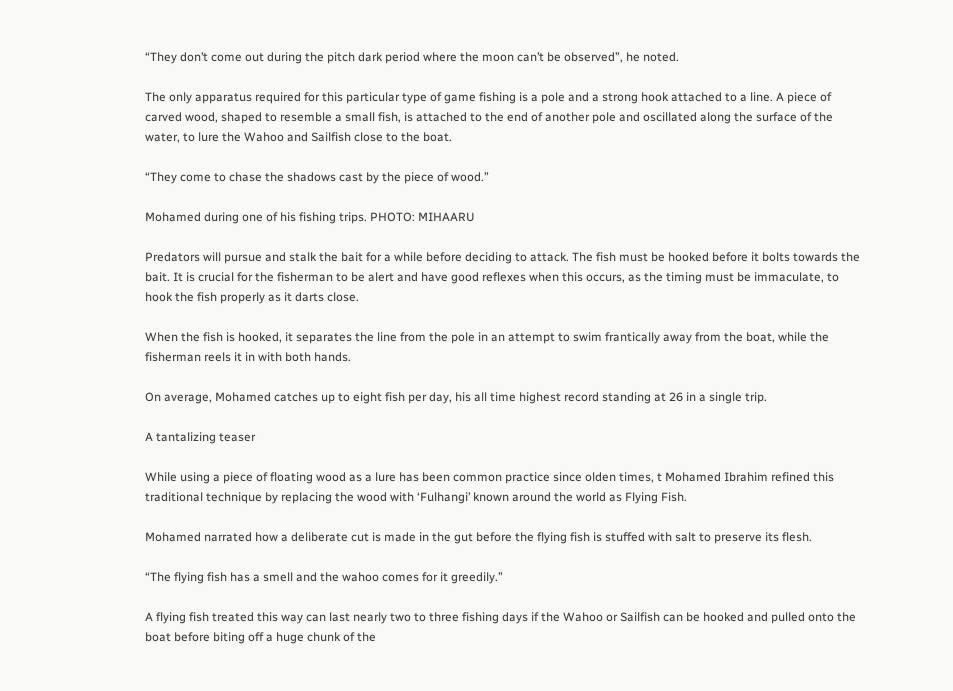“They don’t come out during the pitch dark period where the moon can’t be observed”, he noted.

The only apparatus required for this particular type of game fishing is a pole and a strong hook attached to a line. A piece of carved wood, shaped to resemble a small fish, is attached to the end of another pole and oscillated along the surface of the water, to lure the Wahoo and Sailfish close to the boat.

“They come to chase the shadows cast by the piece of wood.”

Mohamed during one of his fishing trips. PHOTO: MIHAARU

Predators will pursue and stalk the bait for a while before deciding to attack. The fish must be hooked before it bolts towards the bait. It is crucial for the fisherman to be alert and have good reflexes when this occurs, as the timing must be immaculate, to hook the fish properly as it darts close.

When the fish is hooked, it separates the line from the pole in an attempt to swim frantically away from the boat, while the fisherman reels it in with both hands.

On average, Mohamed catches up to eight fish per day, his all time highest record standing at 26 in a single trip.

A tantalizing teaser

While using a piece of floating wood as a lure has been common practice since olden times, t Mohamed Ibrahim refined this traditional technique by replacing the wood with ‘Fulhangi’ known around the world as Flying Fish.

Mohamed narrated how a deliberate cut is made in the gut before the flying fish is stuffed with salt to preserve its flesh.

“The flying fish has a smell and the wahoo comes for it greedily.”

A flying fish treated this way can last nearly two to three fishing days if the Wahoo or Sailfish can be hooked and pulled onto the boat before biting off a huge chunk of the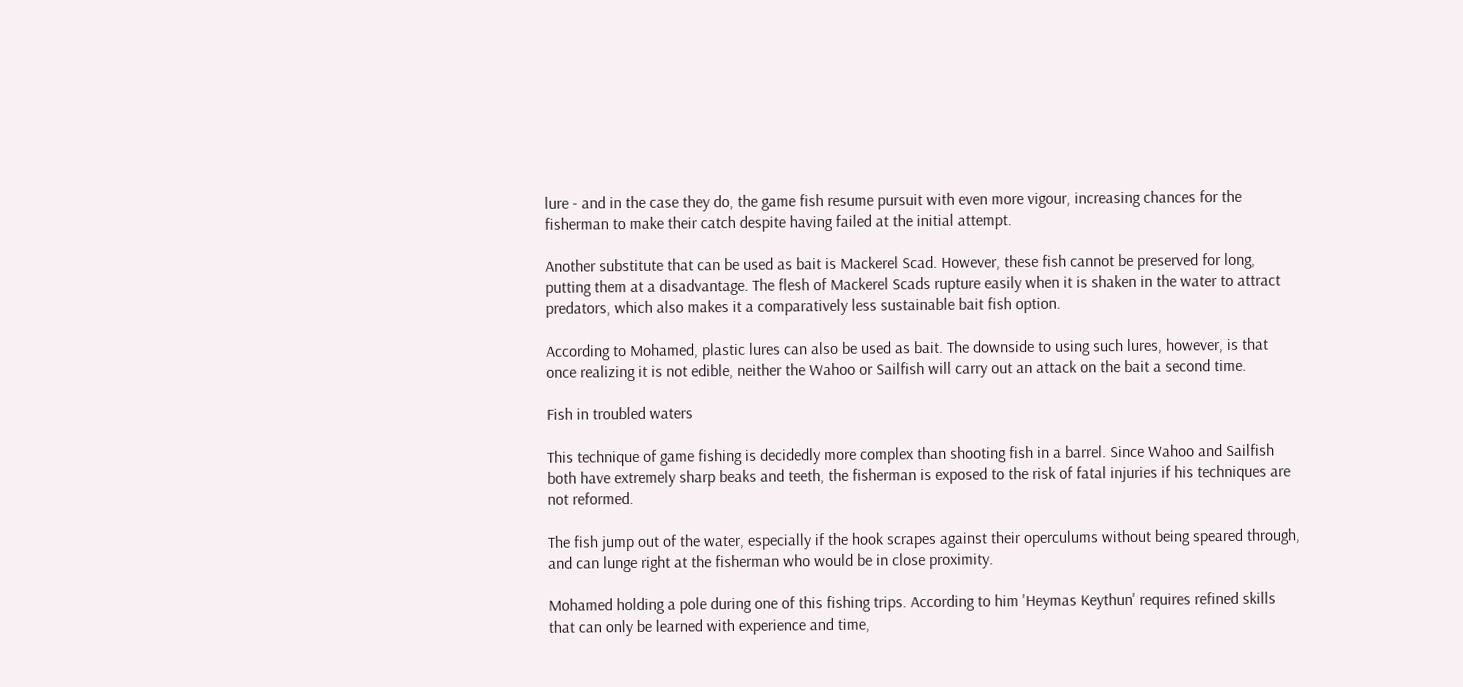lure - and in the case they do, the game fish resume pursuit with even more vigour, increasing chances for the fisherman to make their catch despite having failed at the initial attempt.

Another substitute that can be used as bait is Mackerel Scad. However, these fish cannot be preserved for long, putting them at a disadvantage. The flesh of Mackerel Scads rupture easily when it is shaken in the water to attract predators, which also makes it a comparatively less sustainable bait fish option.

According to Mohamed, plastic lures can also be used as bait. The downside to using such lures, however, is that once realizing it is not edible, neither the Wahoo or Sailfish will carry out an attack on the bait a second time.

Fish in troubled waters

This technique of game fishing is decidedly more complex than shooting fish in a barrel. Since Wahoo and Sailfish both have extremely sharp beaks and teeth, the fisherman is exposed to the risk of fatal injuries if his techniques are not reformed.

The fish jump out of the water, especially if the hook scrapes against their operculums without being speared through, and can lunge right at the fisherman who would be in close proximity.

Mohamed holding a pole during one of this fishing trips. According to him 'Heymas Keythun' requires refined skills that can only be learned with experience and time,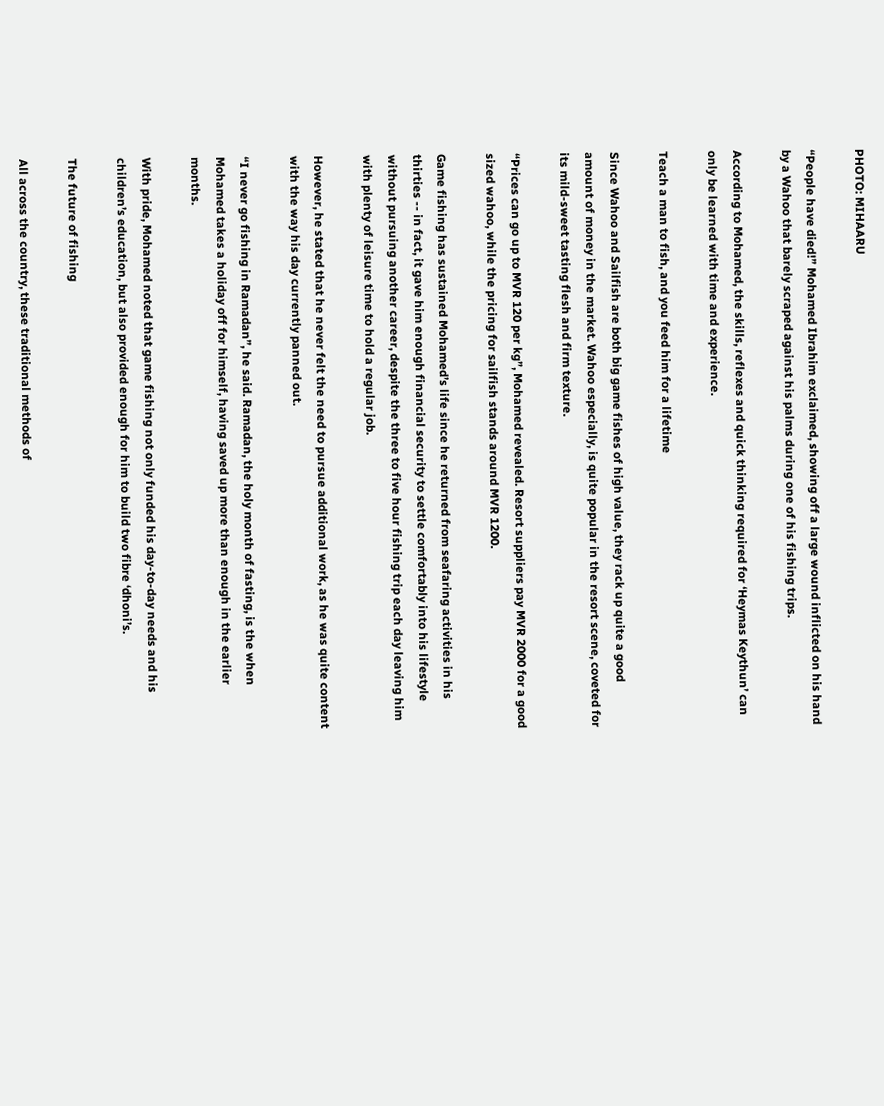PHOTO: MIHAARU

“People have died!” Mohamed Ibrahim exclaimed, showing off a large wound inflicted on his hand by a Wahoo that barely scraped against his palms during one of his fishing trips.

According to Mohamed, the skills, reflexes and quick thinking required for ‘Heymas Keythun’ can only be learned with time and experience.

Teach a man to fish, and you feed him for a lifetime

Since Wahoo and Sailfish are both big game fishes of high value, they rack up quite a good amount of money in the market. Wahoo especially, is quite popular in the resort scene, coveted for its mild-sweet tasting flesh and firm texture.

“Prices can go up to MVR 120 per kg”, Mohamed revealed. Resort suppliers pay MVR 2000 for a good sized wahoo, while the pricing for sailfish stands around MVR 1200.

Game fishing has sustained Mohamed’s life since he returned from seafaring activities in his thirties -- in fact, it gave him enough financial security to settle comfortably into his lifestyle without pursuing another career, despite the three to five hour fishing trip each day leaving him with plenty of leisure time to hold a regular job.

However, he stated that he never felt the need to pursue additional work, as he was quite content with the way his day currently panned out.

“I never go fishing in Ramadan”, he said. Ramadan, the holy month of fasting, is the when Mohamed takes a holiday off for himself, having saved up more than enough in the earlier months.

With pride, Mohamed noted that game fishing not only funded his day-to-day needs and his children’s education, but also provided enough for him to build two fibre ‘dhoni’s.

The future of fishing

All across the country, these traditional methods of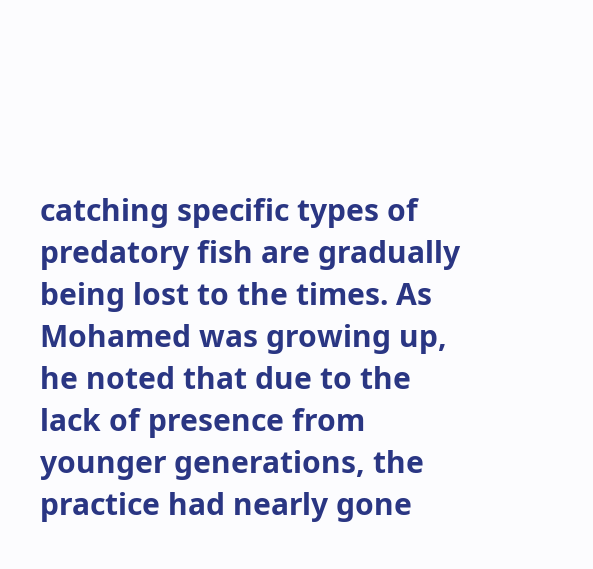catching specific types of predatory fish are gradually being lost to the times. As Mohamed was growing up, he noted that due to the lack of presence from younger generations, the practice had nearly gone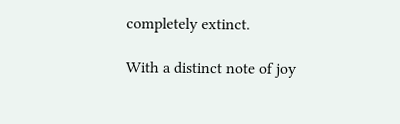completely extinct.

With a distinct note of joy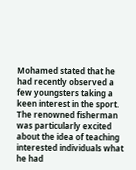Mohamed stated that he had recently observed a few youngsters taking a keen interest in the sport. The renowned fisherman was particularly excited about the idea of teaching interested individuals what he had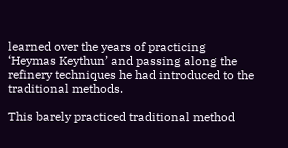learned over the years of practicing ‘Heymas Keythun’ and passing along the refinery techniques he had introduced to the traditional methods.

This barely practiced traditional method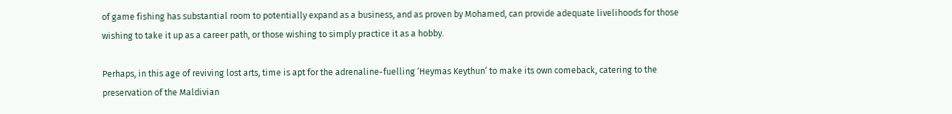of game fishing has substantial room to potentially expand as a business, and as proven by Mohamed, can provide adequate livelihoods for those wishing to take it up as a career path, or those wishing to simply practice it as a hobby.

Perhaps, in this age of reviving lost arts, time is apt for the adrenaline-fuelling ‘Heymas Keythun’ to make its own comeback, catering to the preservation of the Maldivian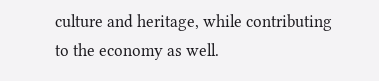culture and heritage, while contributing to the economy as well.